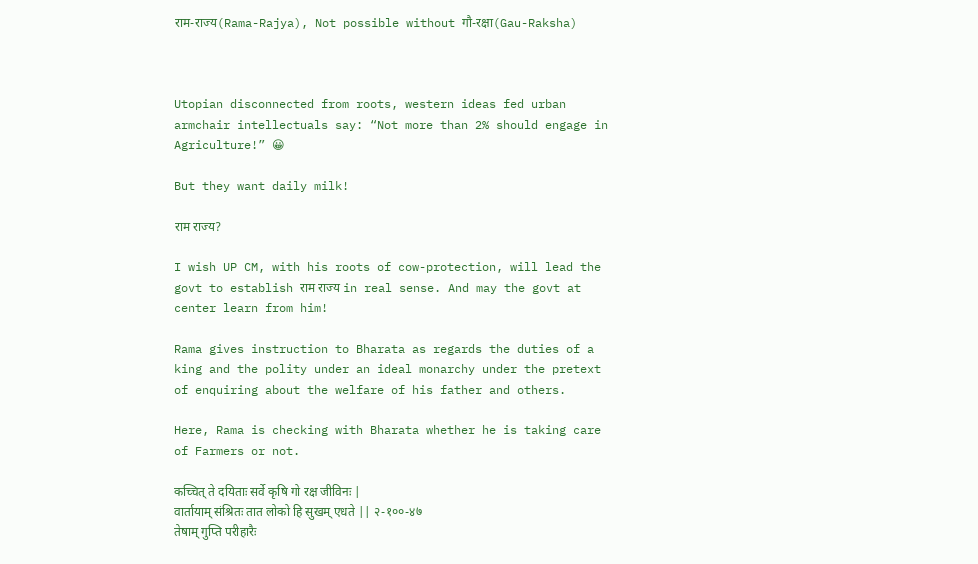राम-राज्य(Rama-Rajya), Not possible without गौ-रक्षा(Gau-Raksha)



Utopian disconnected from roots, western ideas fed urban armchair intellectuals say: “Not more than 2% should engage in Agriculture!” 😀

But they want daily milk!

राम राज्य?

I wish UP CM, with his roots of cow-protection, will lead the govt to establish राम राज्य in real sense. And may the govt at center learn from him!

Rama gives instruction to Bharata as regards the duties of a king and the polity under an ideal monarchy under the pretext of enquiring about the welfare of his father and others.

Here, Rama is checking with Bharata whether he is taking care of Farmers or not.

कच्चित् ते दयिताः सर्वे कृषि गो रक्ष जीविनः |
वार्तायाम् संश्रितः तात लोको हि सुखम् एधते || २-१००-४७
तेषाम् गुप्ति परीहारैः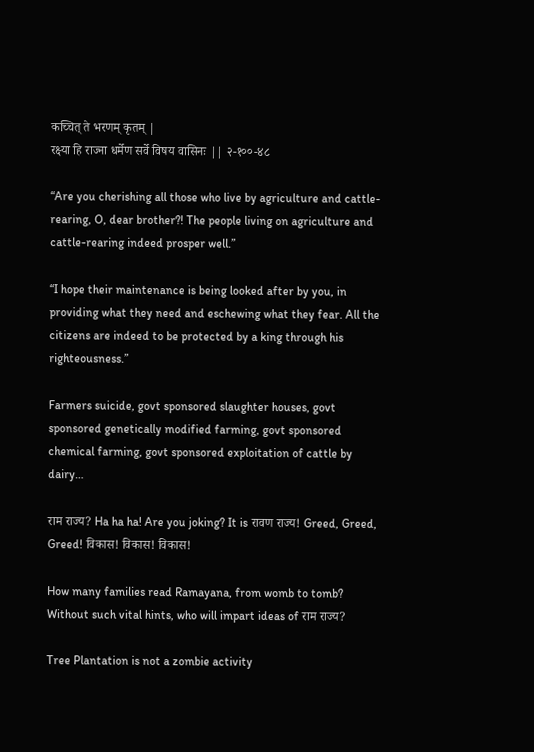कच्चित् ते भरणम् कृतम् |
रक्ष्या हि राज्ना धर्मेण सर्वे विषय वासिनः || २-१००-४८

“Are you cherishing all those who live by agriculture and cattle-rearing, O, dear brother?! The people living on agriculture and cattle-rearing indeed prosper well.”

“I hope their maintenance is being looked after by you, in providing what they need and eschewing what they fear. All the citizens are indeed to be protected by a king through his righteousness.”

Farmers suicide, govt sponsored slaughter houses, govt sponsored genetically modified farming, govt sponsored chemical farming, govt sponsored exploitation of cattle by dairy…

राम राज्य? Ha ha ha! Are you joking? It is रावण राज्य! Greed, Greed, Greed! विकास! विकास! विकास!

How many families read Ramayana, from womb to tomb? Without such vital hints, who will impart ideas of राम राज्य?

Tree Plantation is not a zombie activity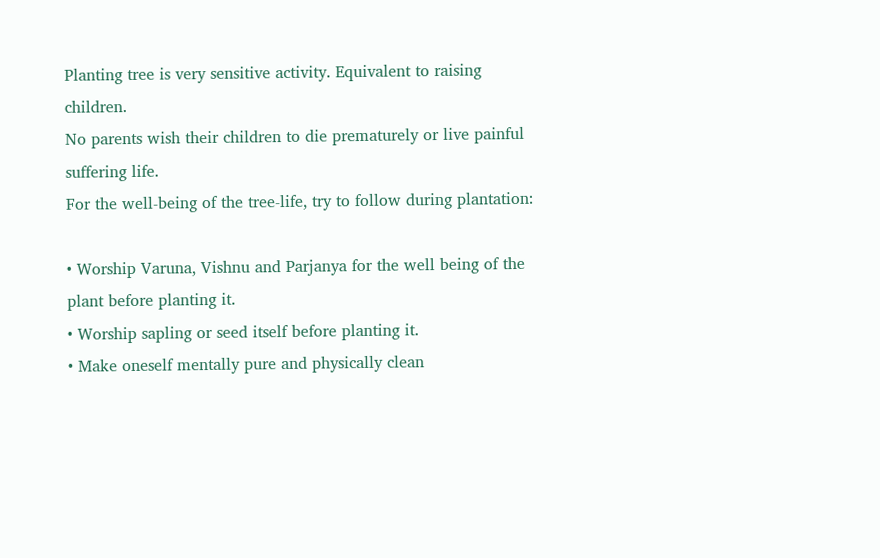Planting tree is very sensitive activity. Equivalent to raising children.
No parents wish their children to die prematurely or live painful suffering life.
For the well-being of the tree-life, try to follow during plantation:

• Worship Varuna, Vishnu and Parjanya for the well being of the plant before planting it.
• Worship sapling or seed itself before planting it.
• Make oneself mentally pure and physically clean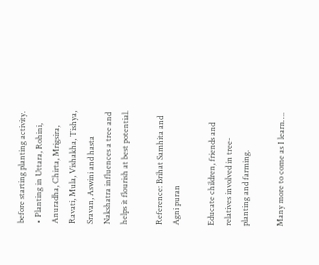before starting planting activity.
• Planting in Uttara, Rohini, Anuradha, Chirta, Mrigsira, Ravati, Mula, Vishakha, Tishya, Sravan, Aswini and hasta Nakshatra influences a tree and helps it flourish at best potential.

Reference: Brihat Samhita and Agni puran

Educate children, friends and relatives involved in tree-planting and farming.

Many more to come as I learn….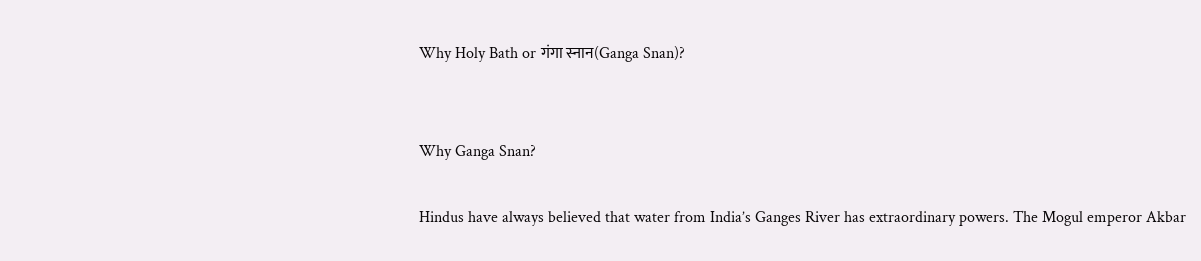Why Holy Bath or गंगा स्नान(Ganga Snan)?


Why Ganga Snan?

Hindus have always believed that water from India’s Ganges River has extraordinary powers. The Mogul emperor Akbar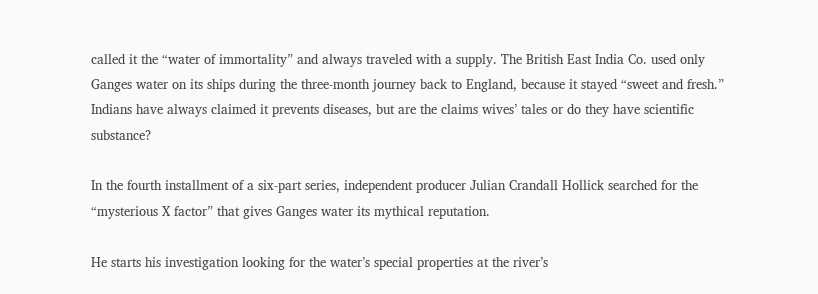called it the “water of immortality” and always traveled with a supply. The British East India Co. used only Ganges water on its ships during the three-month journey back to England, because it stayed “sweet and fresh.”
Indians have always claimed it prevents diseases, but are the claims wives’ tales or do they have scientific substance?

In the fourth installment of a six-part series, independent producer Julian Crandall Hollick searched for the “mysterious X factor” that gives Ganges water its mythical reputation.

He starts his investigation looking for the water’s special properties at the river’s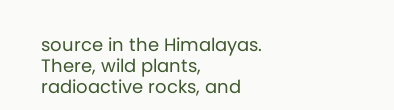source in the Himalayas. There, wild plants, radioactive rocks, and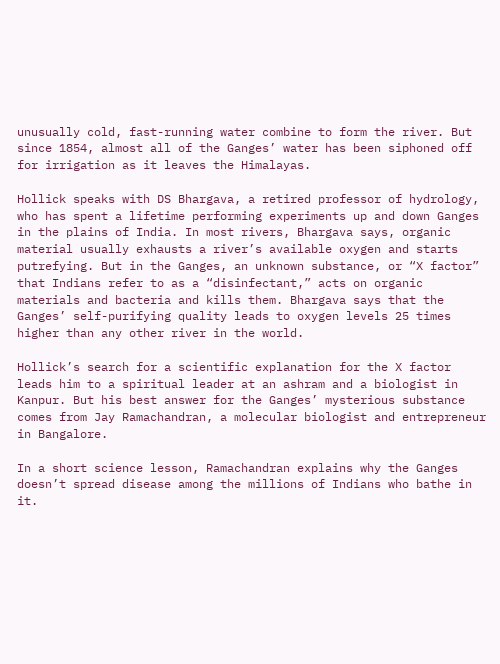unusually cold, fast-running water combine to form the river. But since 1854, almost all of the Ganges’ water has been siphoned off for irrigation as it leaves the Himalayas.

Hollick speaks with DS Bhargava, a retired professor of hydrology, who has spent a lifetime performing experiments up and down Ganges in the plains of India. In most rivers, Bhargava says, organic material usually exhausts a river’s available oxygen and starts putrefying. But in the Ganges, an unknown substance, or “X factor” that Indians refer to as a “disinfectant,” acts on organic materials and bacteria and kills them. Bhargava says that the Ganges’ self-purifying quality leads to oxygen levels 25 times higher than any other river in the world.

Hollick’s search for a scientific explanation for the X factor leads him to a spiritual leader at an ashram and a biologist in Kanpur. But his best answer for the Ganges’ mysterious substance comes from Jay Ramachandran, a molecular biologist and entrepreneur in Bangalore.

In a short science lesson, Ramachandran explains why the Ganges doesn’t spread disease among the millions of Indians who bathe in it.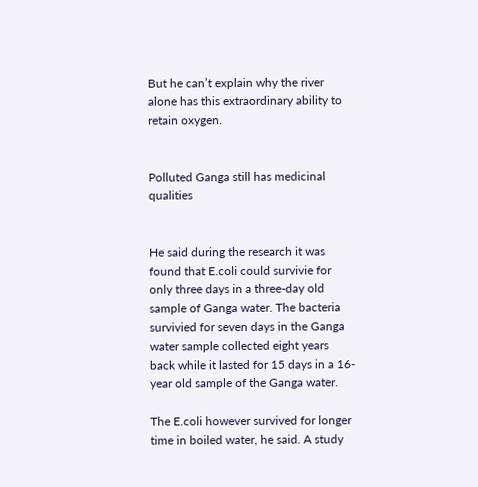But he can’t explain why the river alone has this extraordinary ability to retain oxygen.


Polluted Ganga still has medicinal qualities


He said during the research it was found that E.coli could survivie for only three days in a three-day old sample of Ganga water. The bacteria survivied for seven days in the Ganga water sample collected eight years back while it lasted for 15 days in a 16-year old sample of the Ganga water.

The E.coli however survived for longer time in boiled water, he said. A study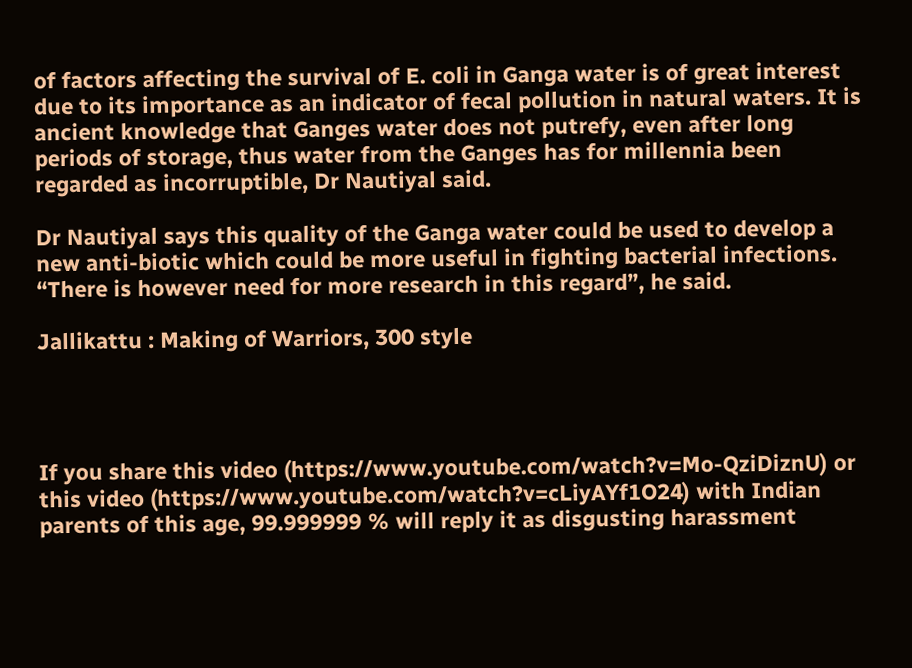of factors affecting the survival of E. coli in Ganga water is of great interest due to its importance as an indicator of fecal pollution in natural waters. It is ancient knowledge that Ganges water does not putrefy, even after long periods of storage, thus water from the Ganges has for millennia been regarded as incorruptible, Dr Nautiyal said.

Dr Nautiyal says this quality of the Ganga water could be used to develop a new anti-biotic which could be more useful in fighting bacterial infections. “There is however need for more research in this regard”, he said.

Jallikattu : Making of Warriors, 300 style




If you share this video (https://www.youtube.com/watch?v=Mo-QziDiznU) or this video (https://www.youtube.com/watch?v=cLiyAYf1O24) with Indian parents of this age, 99.999999 % will reply it as disgusting harassment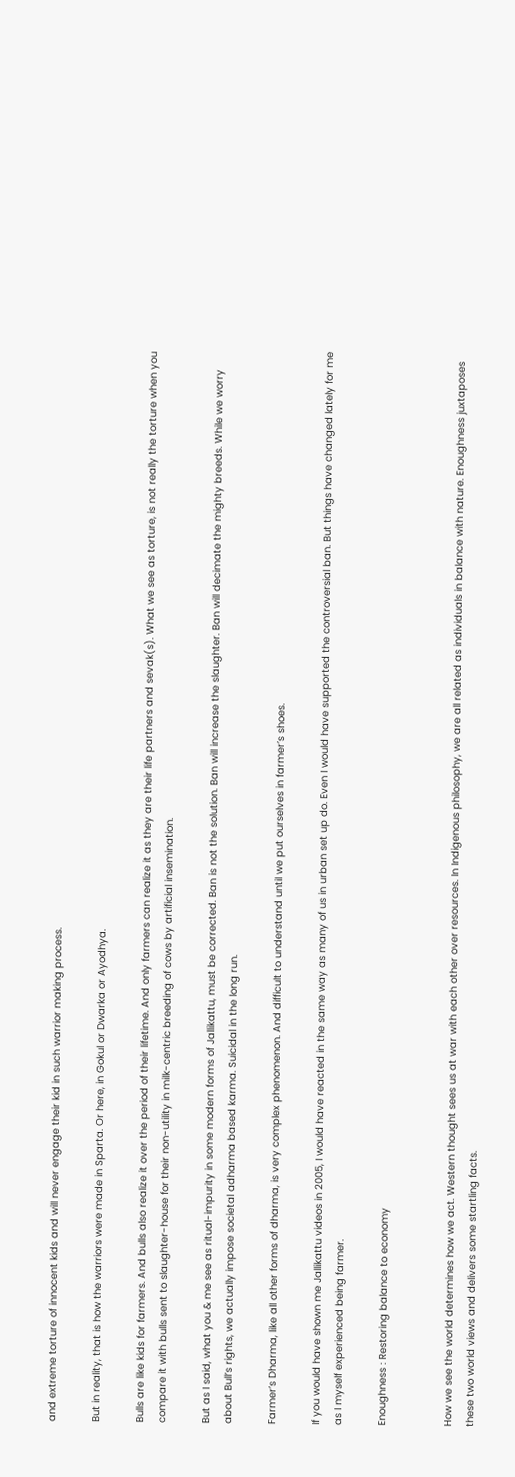and extreme torture of innocent kids and will never engage their kid in such warrior making process.

But in reality, that is how the warriors were made in Sparta. Or here, in Gokul or Dwarka or Ayodhya.

Bulls are like kids for farmers. And bulls also realize it over the period of their lifetime. And only farmers can realize it as they are their life partners and sevak(s). What we see as torture, is not really the torture when you compare it with bulls sent to slaughter-house for their non-utility in milk-centric breeding of cows by artificial insemination.

But as I said, what you & me see as ritual-impurity in some modern forms of Jallikattu, must be corrected. Ban is not the solution. Ban will increase the slaughter. Ban will decimate the mighty breeds. While we worry about Bull’s rights, we actually impose societal adharma based karma. Suicidal in the long run.

Farmer’s Dharma, like all other forms of dharma, is very complex phenomenon. And difficult to understand until we put ourselves in farmer’s shoes.

If you would have shown me Jallikattu videos in 2005, I would have reacted in the same way as many of us in urban set up do. Even I would have supported the controversial ban. But things have changed lately for me as I myself experienced being farmer.

Enoughness : Restoring balance to economy


How we see the world determines how we act. Western thought sees us at war with each other over resources. In Indigenous philosophy, we are all related as individuals in balance with nature. Enoughness juxtaposes these two world views and delivers some startling facts.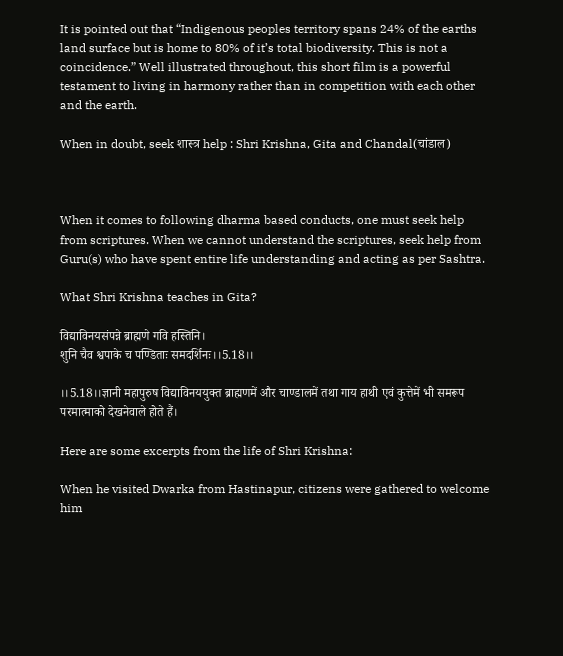It is pointed out that “Indigenous peoples territory spans 24% of the earths land surface but is home to 80% of it’s total biodiversity. This is not a coincidence.” Well illustrated throughout, this short film is a powerful testament to living in harmony rather than in competition with each other and the earth.

When in doubt, seek शास्त्र help : Shri Krishna, Gita and Chandal(चांडाल)



When it comes to following dharma based conducts, one must seek help from scriptures. When we cannot understand the scriptures, seek help from Guru(s) who have spent entire life understanding and acting as per Sashtra.

What Shri Krishna teaches in Gita?

विद्याविनयसंपन्ने ब्राह्मणे गवि हस्तिनि।
शुनि चैव श्वपाके च पण्डिताः समदर्शिनः।।5.18।।

।।5.18।।ज्ञानी महापुरुष विद्याविनययुक्त ब्राह्मणमें और चाण्डालमें तथा गाय हाथी एवं कुत्तेमें भी समरूप परमात्माको देखनेवाले होते हैं।

Here are some excerpts from the life of Shri Krishna:

When he visited Dwarka from Hastinapur, citizens were gathered to welcome him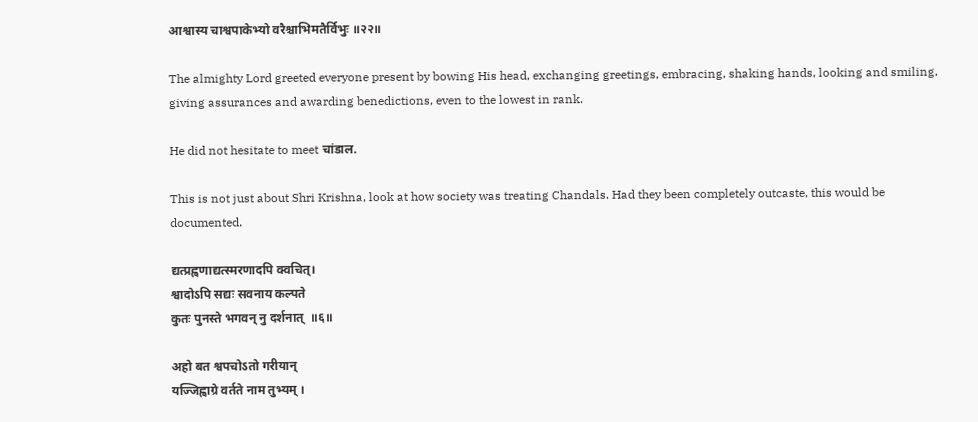आश्वास्य चाश्वपाकेभ्यो वरैश्चाभिमतैर्विभुः ॥२२॥

The almighty Lord greeted everyone present by bowing His head, exchanging greetings, embracing, shaking hands, looking and smiling, giving assurances and awarding benedictions, even to the lowest in rank.

He did not hesitate to meet चांडाल.

This is not just about Shri Krishna, look at how society was treating Chandals. Had they been completely outcaste, this would be documented.

द्यत्प्रह्वणाद्यत्स्मरणादपि क्वचित्।
श्वादोऽपि सद्यः सवनाय कल्पते
कुतः पुनस्ते भगवन् नु दर्शनात्  ॥६॥

अहो बत श्वपचोऽतो गरीयान्
यज्जिह्वाग्रे वर्तते नाम तुभ्यम् ।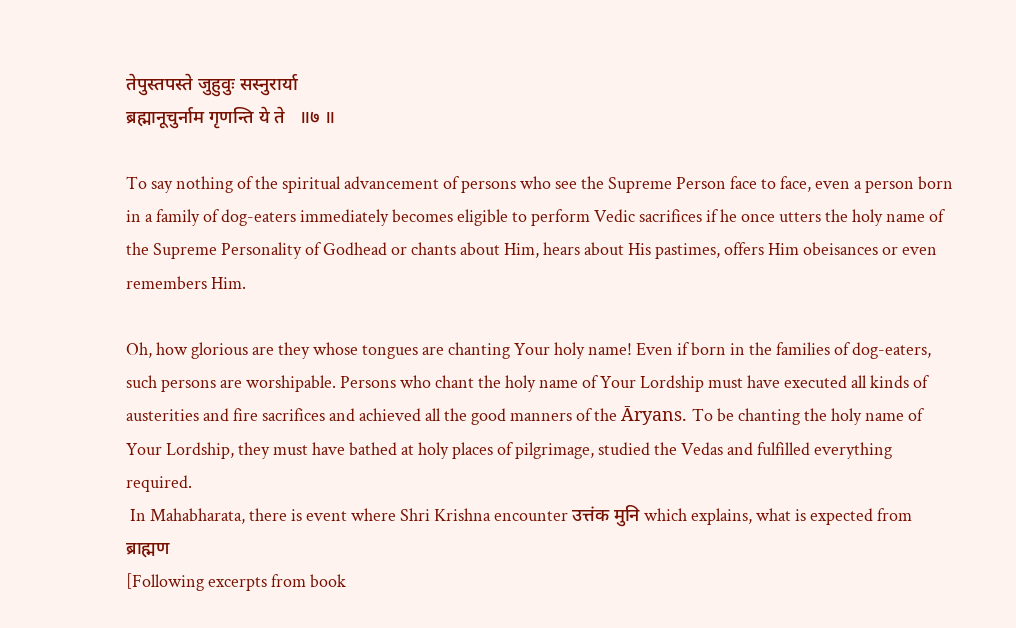तेपुस्तपस्ते जुहुवुः सस्नुरार्या
ब्रह्मानूचुर्नाम गृणन्ति ये ते   ॥७ ॥

To say nothing of the spiritual advancement of persons who see the Supreme Person face to face, even a person born in a family of dog-eaters immediately becomes eligible to perform Vedic sacrifices if he once utters the holy name of the Supreme Personality of Godhead or chants about Him, hears about His pastimes, offers Him obeisances or even remembers Him.

Oh, how glorious are they whose tongues are chanting Your holy name! Even if born in the families of dog-eaters, such persons are worshipable. Persons who chant the holy name of Your Lordship must have executed all kinds of austerities and fire sacrifices and achieved all the good manners of the Āryans. To be chanting the holy name of Your Lordship, they must have bathed at holy places of pilgrimage, studied the Vedas and fulfilled everything required.
 In Mahabharata, there is event where Shri Krishna encounter उत्तंक मुनि which explains, what is expected from ब्राह्मण
[Following excerpts from book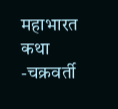महाभारत कथा -चक्रवर्ती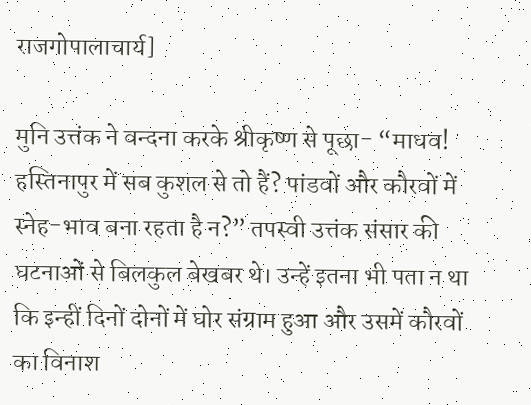राजगोपालाचार्य]

मुनि उत्तंक ने वन्दना करके श्रीकृष्ण से पूछा- “माधव! हस्तिनापुर में सब कुशल से तो हैं? पांडवों और कौरवों में स्नेह-भाव बना रहता है न?” तपस्वी उत्तंक संसार की घटनाओं से बिलकुल बेखबर थे। उन्हें इतना भी पता न था कि इन्हीं दिनों दोनों में घोर संग्राम हुआ और उसमें कौरवों का विनाश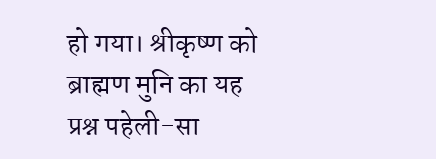हो गया। श्रीकृष्ण को ब्राह्मण मुनि का यह प्रश्न पहेली-सा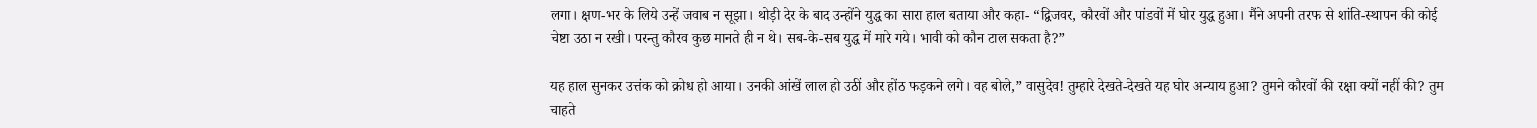लगा। क्षण-भर के लिये उन्हें जवाब न सूझा। थोड़ी देर के बाद उन्होंने युद्ध का सारा हाल बताया और कहा- “द्विजवर, कौरवों और पांडवों में घोर युद्ध हुआ। मैंने अपनी तरफ से शांति-स्थापन की कोई चेष्टा उठा न रखी। परन्तु कौरव कुछ मानते ही न थे। सब-के-सब युद्ध में मारे गये। भावी को कौन टाल सकता है?”

यह हाल सुनकर उत्तंक को क्रोध हो आया। उनकी आंखें लाल हो उठीं और होंठ फड़कने लगे। वह बोले,” वासुदेव! तुम्हारे देखते-देखते यह घोर अन्याय हुआ? तुमने कौरवों की रक्षा क्यों नहीं की? तुम चाहते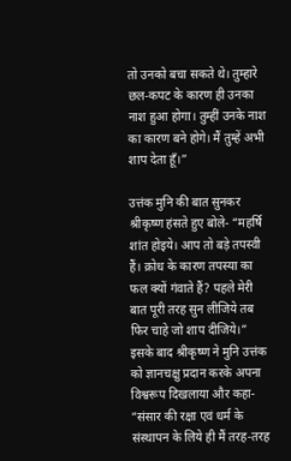तो उनको बचा सकते थे। तुम्हारे छल-कपट के कारण ही उनका नाश हुआ होगा। तुम्हीं उनके नाश का कारण बने होगे। मैं तुम्हें अभी शाप देता हूँ।”

उत्तंक मुनि की बात सुनकर श्रीकृष्ण हंसते हुए बोले- “महर्षि शांत होइये। आप तो बड़े तपस्वी हैं। क्रोध के कारण तपस्या का फल क्यों गंवाते हैं? पहले मेरी बात पूरी तरह सुन लीजिये तब फिर चाहे जो शाप दीजिये।” इसके बाद श्रीकृष्ण ने मुनि उत्तंक को ज्ञानचक्षु प्रदान करके अपना विश्वरूप दिखलाया और कहा- “संसार की रक्षा एवं धर्म के संस्थापन के लिये ही मैं तरह-तरह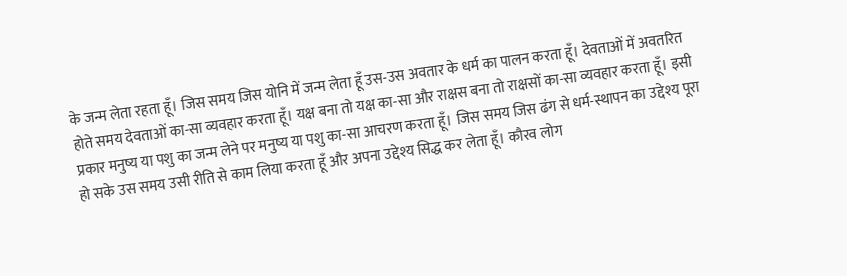के जन्म लेता रहता हूँ। जिस समय जिस योनि में जन्म लेता हूँ उस-उस अवतार के धर्म का पालन करता हूँ। देवताओं में अवतरित होते समय देवताओं का-सा व्यवहार करता हूँ। यक्ष बना तो यक्ष का-सा और राक्षस बना तो राक्षसों का-सा व्यवहार करता हूँ। इसी प्रकार मनुष्य या पशु का जन्म लेने पर मनुष्य या पशु का-सा आचरण करता हूँ। जिस समय जिस ढंग से धर्म-स्थापन का उद्देश्य पूरा हो सके उस समय उसी रीति से काम लिया करता हूँ और अपना उद्देश्य सिद्ध कर लेता हूँ। कौरव लोग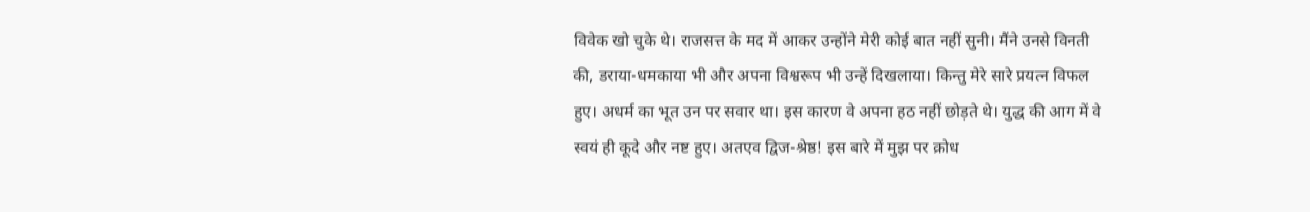विवेक खो चुके थे। राजसत्त के मद में आकर उन्होंने मेरी कोई बात नहीं सुनी। मैंने उनसे विनती की, डराया-धमकाया भी और अपना विश्वरूप भी उन्हें दिखलाया। किन्तु मेरे सारे प्रयत्न विफल हुए। अधर्म का भूत उन पर सवार था। इस कारण वे अपना हठ नहीं छोड़ते थे। युद्ध की आग में वे स्वयं ही कूदे और नष्ट हुए। अतएव द्विज-श्रेष्ठ! इस बारे में मुझ पर क्रोध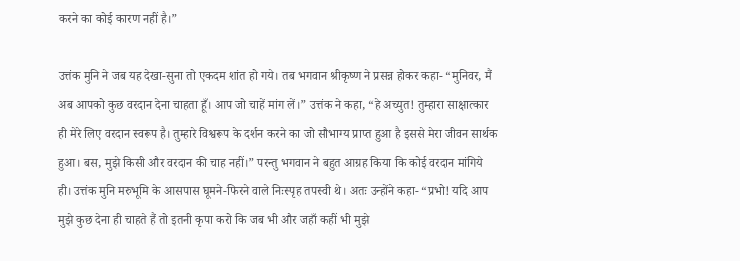करने का कोई कारण नहीं है।”

उत्तंक मुनि ने जब यह देखा-सुना तो एकदम शांत हो गये। तब भगवान श्रीकृष्ण ने प्रसन्न होकर कहा- “मुनिवर, मैं अब आपको कुछ वरदान देना चाहता हूँ। आप जो चाहें मांग लें।” उत्तंक ने कहा, “हे अच्युत! तुम्हारा साक्षात्कार ही मेरे लिए वरदान स्वरूप है। तुम्हारे विश्वरूप के दर्शन करने का जो सौभाग्य प्राप्त हुआ है इससे मेरा जीवन सार्थक हुआ। बस, मुझे किसी और वरदान की चाह नहीं।” परन्तु भगवान ने बहुत आग्रह किया कि कोई वरदान मांगिये ही। उत्तंक मुनि मरुभूमि के आसपास घूमने-फिरने वाले निःस्पृह तपस्वी थे। अतः उन्होंने कहा- “प्रभो! यदि आप मुझे कुछ देना ही चाहते हैं तो इतनी कृपा करो कि जब भी और जहाँ कहीं भी मुझे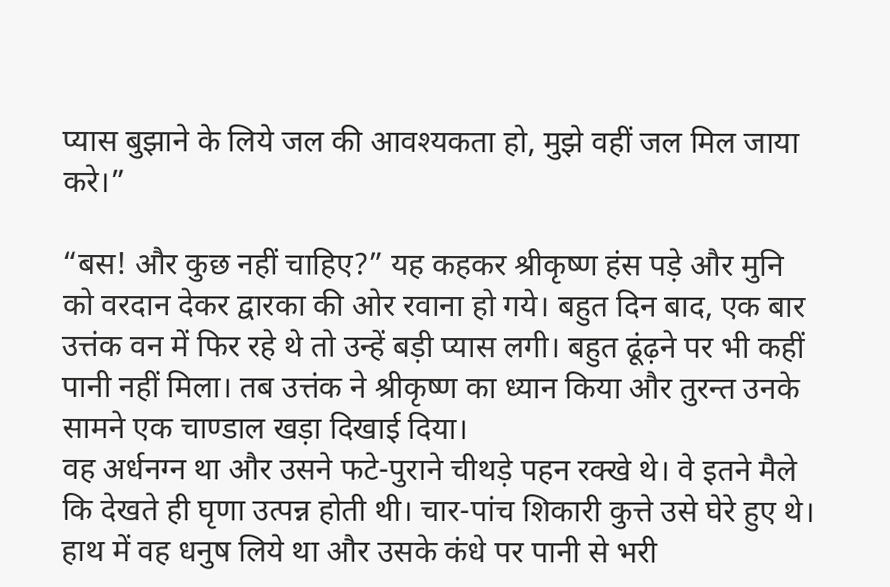प्यास बुझाने के लिये जल की आवश्यकता हो, मुझे वहीं जल मिल जाया करे।”

“बस! और कुछ नहीं चाहिए?” यह कहकर श्रीकृष्ण हंस पड़े और मुनि को वरदान देकर द्वारका की ओर रवाना हो गये। बहुत दिन बाद, एक बार उत्तंक वन में फिर रहे थे तो उन्हें बड़ी प्यास लगी। बहुत ढूंढ़ने पर भी कहीं पानी नहीं मिला। तब उत्तंक ने श्रीकृष्ण का ध्यान किया और तुरन्त उनके सामने एक चाण्डाल खड़ा दिखाई दिया।
वह अर्धनग्न था और उसने फटे-पुराने चीथड़े पहन रक्खे थे। वे इतने मैले कि देखते ही घृणा उत्पन्न होती थी। चार-पांच शिकारी कुत्ते उसे घेरे हुए थे। हाथ में वह धनुष लिये था और उसके कंधे पर पानी से भरी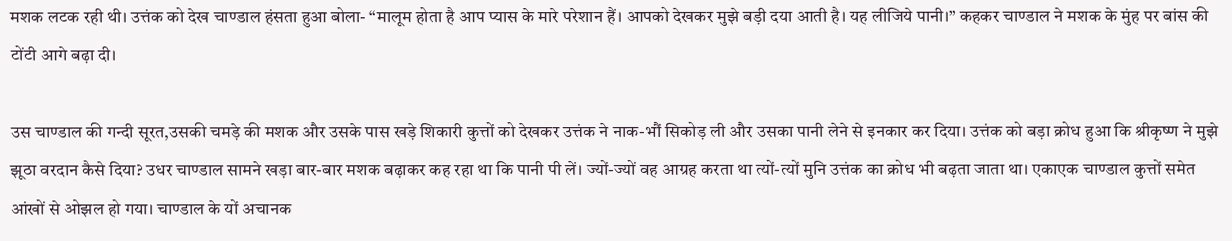मशक लटक रही थी। उत्तंक को देख चाण्डाल हंसता हुआ बोला- “मालूम होता है आप प्यास के मारे परेशान हैं। आपको देखकर मुझे बड़ी दया आती है। यह लीजिये पानी।” कहकर चाण्डाल ने मशक के मुंह पर बांस की टोंटी आगे बढ़ा दी।

उस चाण्डाल की गन्दी सूरत,उसकी चमड़े की मशक और उसके पास खड़े शिकारी कुत्तों को देखकर उत्तंक ने नाक-भौं सिकोड़ ली और उसका पानी लेने से इनकार कर दिया। उत्तंक को बड़ा क्रोध हुआ कि श्रीकृष्ण ने मुझे झूठा वरदान कैसे दिया? उधर चाण्डाल सामने खड़ा बार-बार मशक बढ़ाकर कह रहा था कि पानी पी लें। ज्यों-ज्यों वह आग्रह करता था त्यों-त्यों मुनि उत्तंक का क्रोध भी बढ़ता जाता था। एकाएक चाण्डाल कुत्तों समेत आंखों से ओझल हो गया। चाण्डाल के यों अचानक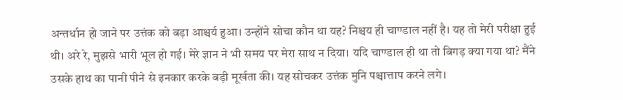अन्तर्धान हो जाने पर उत्तंक को बड़ा आश्चर्य हुआ। उन्होंने सोचा कौन था यह? निश्चय ही चाण्डाल नहीं है। यह तो मेरी परीक्षा हुई थी। अरे रे, मुझसे भारी भूल हो गई। मेरे ज्ञान ने भी समय पर मेरा साथ न दिया। यदि चाण्डाल ही था तो बिगड़ क्या गया था? मैंने उसके हाथ का पानी पीने से इनकार करके बड़ी मूर्खता की। यह सोचकर उत्तंक मुनि पश्चात्ताप करने लगे।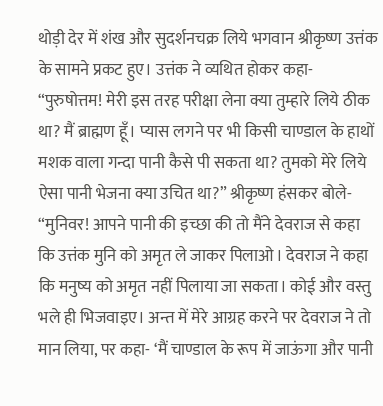थोड़ी देर में शंख और सुदर्शनचक्र लिये भगवान श्रीकृष्ण उत्तंक के सामने प्रकट हुए। उत्तंक ने व्यथित होकर कहा- “पुरुषोत्तम! मेरी इस तरह परीक्षा लेना क्या तुम्हारे लिये ठीक था? मैं ब्राह्मण हूँ। प्यास लगने पर भी किसी चाण्डाल के हाथों मशक वाला गन्दा पानी कैसे पी सकता था? तुमको मेरे लिये ऐसा पानी भेजना क्या उचित था?” श्रीकृष्ण हंसकर बोले- “मुनिवर! आपने पानी की इच्छा की तो मैंने देवराज से कहा कि उत्तंक मुनि को अमृत ले जाकर पिलाओ। देवराज ने कहा कि मनुष्य को अमृत नहीं पिलाया जा सकता। कोई और वस्तु भले ही भिजवाइए। अन्त में मेरे आग्रह करने पर देवराज ने तो मान लिया, पर कहा- ‘मैं चाण्डाल के रूप में जाऊंगा और पानी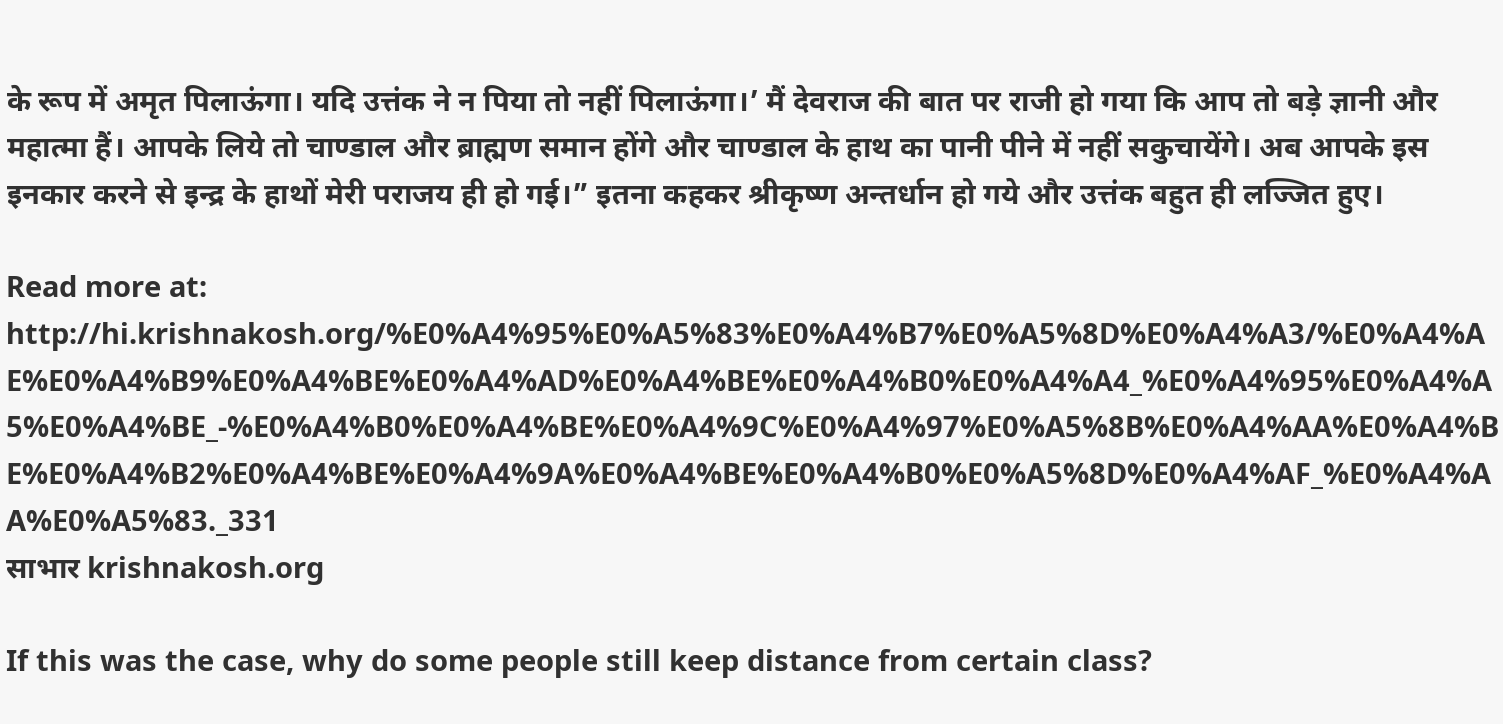के रूप में अमृत पिलाऊंगा। यदि उत्तंक ने न पिया तो नहीं पिलाऊंगा।’ मैं देवराज की बात पर राजी हो गया कि आप तो बड़े ज्ञानी और महात्मा हैं। आपके लिये तो चाण्डाल और ब्राह्मण समान होंगे और चाण्डाल के हाथ का पानी पीने में नहीं सकुचायेंगे। अब आपके इस इनकार करने से इन्द्र के हाथों मेरी पराजय ही हो गई।” इतना कहकर श्रीकृष्ण अन्तर्धान हो गये और उत्तंक बहुत ही लज्जित हुए।

Read more at: http://hi.krishnakosh.org/%E0%A4%95%E0%A5%83%E0%A4%B7%E0%A5%8D%E0%A4%A3/%E0%A4%AE%E0%A4%B9%E0%A4%BE%E0%A4%AD%E0%A4%BE%E0%A4%B0%E0%A4%A4_%E0%A4%95%E0%A4%A5%E0%A4%BE_-%E0%A4%B0%E0%A4%BE%E0%A4%9C%E0%A4%97%E0%A5%8B%E0%A4%AA%E0%A4%BE%E0%A4%B2%E0%A4%BE%E0%A4%9A%E0%A4%BE%E0%A4%B0%E0%A5%8D%E0%A4%AF_%E0%A4%AA%E0%A5%83._331
साभार krishnakosh.org

If this was the case, why do some people still keep distance from certain class?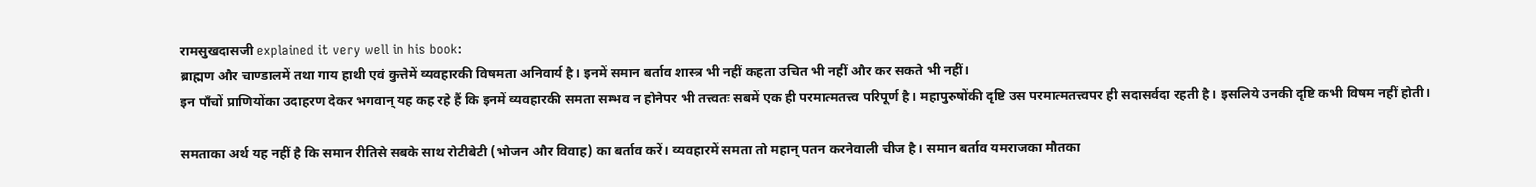रामसुखदासजी explained it very well in his book:
ब्राह्मण और चाण्डालमें तथा गाय हाथी एवं कुत्तेमें व्यवहारकी विषमता अनिवार्य है। इनमें समान बर्ताव शास्त्र भी नहीं कहता उचित भी नहीं और कर सकते भी नहीं।
इन पाँचों प्राणियोंका उदाहरण देकर भगवान् यह कह रहे हैं कि इनमें व्यवहारकी समता सम्भव न होनेपर भी तत्त्वतः सबमें एक ही परमात्मतत्त्व परिपूर्ण है। महापुरुषोंकी दृष्टि उस परमात्मतत्त्वपर ही सदासर्वदा रहती है। इसलिये उनकी दृष्टि कभी विषम नहीं होती।

समताका अर्थ यह नहीं है कि समान रीतिसे सबके साथ रोटीबेटी (भोजन और विवाह) का बर्ताव करें। व्यवहारमें समता तो महान् पतन करनेवाली चीज है। समान बर्ताव यमराजका मौतका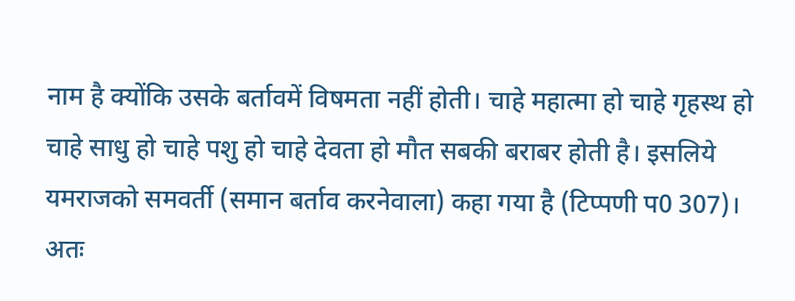नाम है क्योंकि उसके बर्तावमें विषमता नहीं होती। चाहे महात्मा हो चाहे गृहस्थ हो चाहे साधु हो चाहे पशु हो चाहे देवता हो मौत सबकी बराबर होती है। इसलिये यमराजको समवर्ती (समान बर्ताव करनेवाला) कहा गया है (टिप्पणी प0 307)। अतः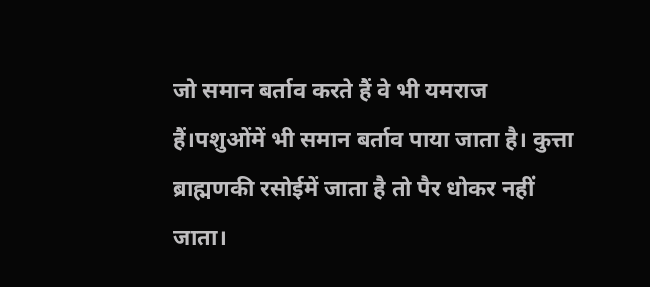जो समान बर्ताव करते हैं वे भी यमराज हैं।पशुओंमें भी समान बर्ताव पाया जाता है। कुत्ता ब्राह्मणकी रसोईमें जाता है तो पैर धोकर नहीं जाता।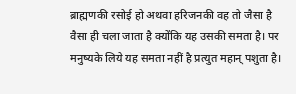ब्राह्मणकी रसोई हो अथवा हरिजनकी वह तो जैसा है वैसा ही चला जाता है क्योंकि यह उसकी समता है। पर मनुष्यके लिये यह समता नहीं है प्रत्युत महान् पशुता है।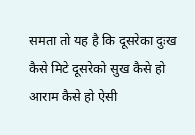समता तो यह है कि दूसरेका दुःख कैसे मिटे दूसरेको सुख कैसे हो आराम कैसे हो ऐसी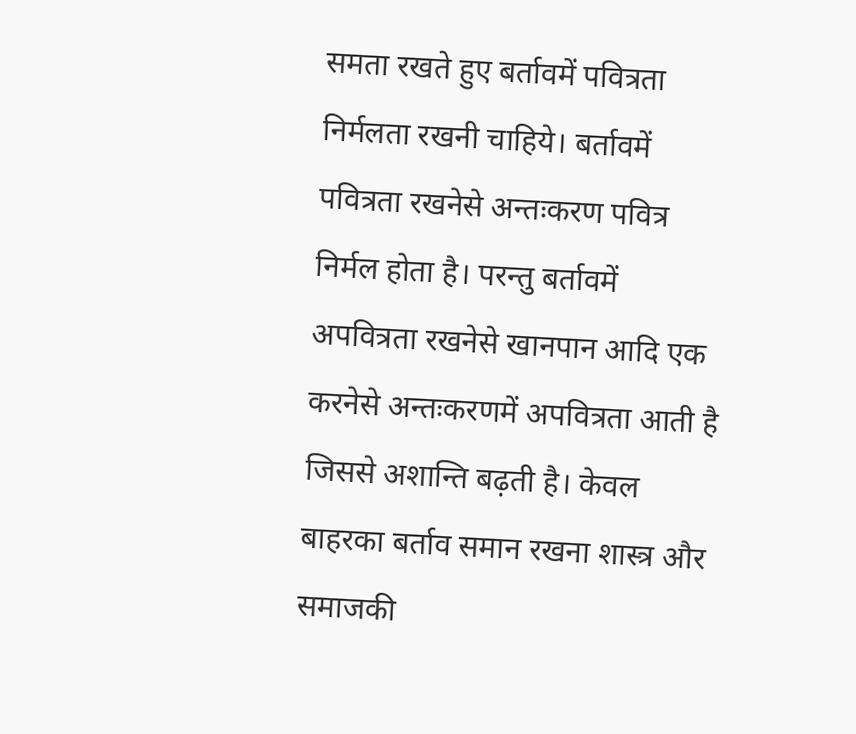समता रखते हुए बर्तावमें पवित्रता निर्मलता रखनी चाहिये। बर्तावमें पवित्रता रखनेसे अन्तःकरण पवित्र निर्मल होता है। परन्तु बर्तावमें अपवित्रता रखनेसे खानपान आदि एक करनेसे अन्तःकरणमें अपवित्रता आती है जिससे अशान्ति बढ़ती है। केवल बाहरका बर्ताव समान रखना शास्त्र और समाजकी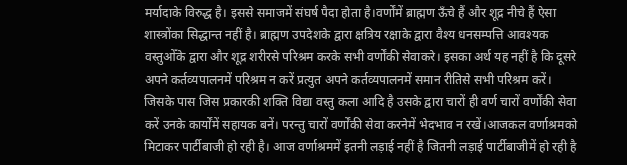मर्यादाके विरुद्ध है। इससे समाजमें संघर्ष पैदा होता है।वर्णोंमें ब्राह्मण ऊँचे हैं और शूद्र नीचे हैं ऐसा शास्त्रोंका सिद्धान्त नहीं है। ब्राह्मण उपदेशके द्वारा क्षत्रिय रक्षाके द्वारा वैश्य धनसम्पत्ति आवश्यक वस्तुओँके द्वारा और शूद्र शरीरसे परिश्रम करके सभी वर्णोंकी सेवाकरे। इसका अर्थ यह नहीं है कि दूसरे अपने कर्तव्यपालनमें परिश्रम न करें प्रत्युत अपने कर्तव्यपालनमें समान रीतिसे सभी परिश्रम करें। जिसके पास जिस प्रकारकी शक्ति विद्या वस्तु कला आदि है उसके द्वारा चारों ही वर्ण चारों वर्णोंकी सेवा करें उनके कार्योंमें सहायक बनें। परन्तु चारों वर्णोंकी सेवा करनेमें भेदभाव न रखें।आजकल वर्णाश्रमको मिटाकर पार्टीबाजी हो रही है। आज वर्णाश्रममें इतनी लड़ाई नहीं है जितनी लड़ाई पार्टीबाजीमें हो रही है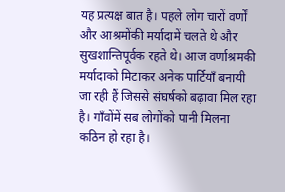यह प्रत्यक्ष बात है। पहले लोग चारों वर्णों और आश्रमोंकी मर्यादामें चलते थे और सुखशान्तिपूर्वक रहते थे। आज वर्णाश्रमकी मर्यादाको मिटाकर अनेक पार्टियाँ बनायी जा रही हैं जिससे संघर्षको बढ़ावा मिल रहा है। गाँवोंमें सब लोगोंको पानी मिलना कठिन हो रहा है।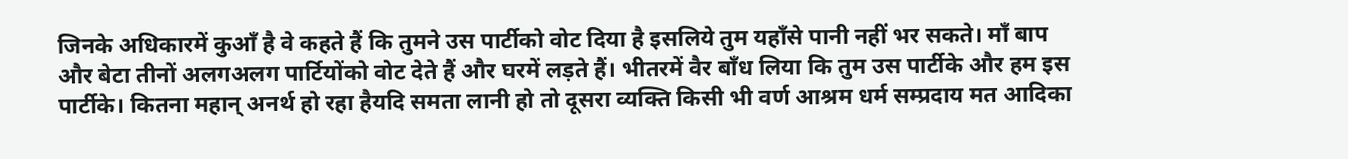जिनके अधिकारमें कुआँ है वे कहते हैं कि तुमने उस पार्टीको वोट दिया है इसलिये तुम यहाँसे पानी नहीं भर सकते। माँ बाप और बेटा तीनों अलगअलग पार्टियोंको वोट देते हैं और घरमें लड़ते हैं। भीतरमें वैर बाँध लिया कि तुम उस पार्टीके और हम इस पार्टीके। कितना महान् अनर्थ हो रहा हैयदि समता लानी हो तो दूसरा व्यक्ति किसी भी वर्ण आश्रम धर्म सम्प्रदाय मत आदिका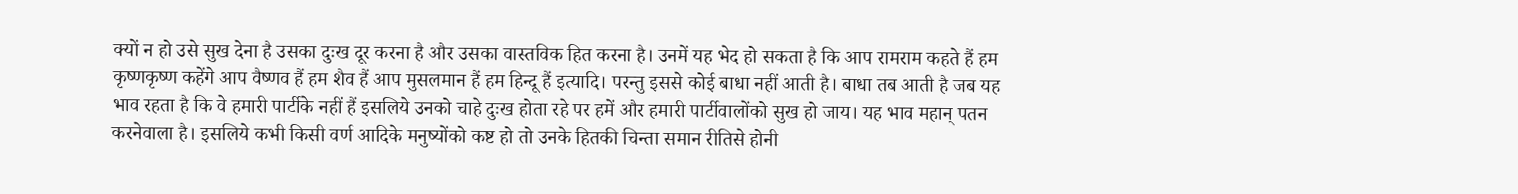क्यों न हो उसे सुख देना है उसका दुःख दूर करना है और उसका वास्तविक हित करना है। उनमें यह भेद हो सकता है कि आप रामराम कहते हैं हम कृष्णकृष्ण कहेंगे आप वैष्णव हैं हम शैव हैं आप मुसलमान हैं हम हिन्दू हैं इत्यादि। परन्तु इससे कोई बाधा नहीं आती है। बाधा तब आती है जब यह भाव रहता है कि वे हमारी पार्टीके नहीं हैं इसलिये उनको चाहे दुःख होता रहे पर हमें और हमारी पार्टीवालोंको सुख हो जाय। यह भाव महान् पतन करनेवाला है। इसलिये कभी किसी वर्ण आदिके मनुष्योंको कष्ट हो तो उनके हितकी चिन्ता समान रीतिसे होनी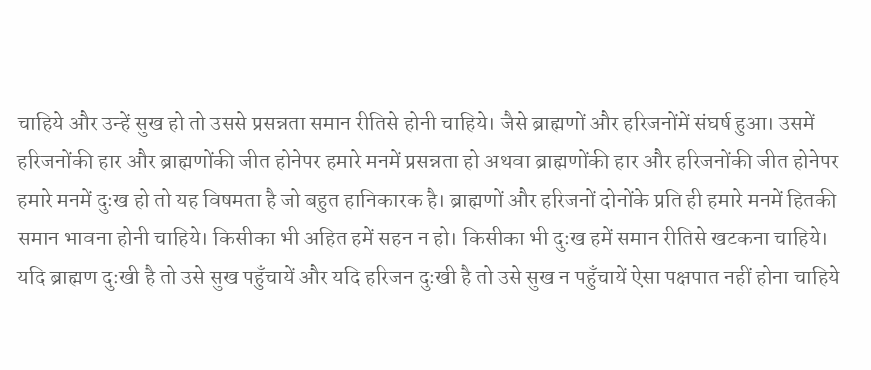चाहिये और उन्हें सुख हो तो उससे प्रसन्नता समान रीतिसे होनी चाहिये। जैसे ब्राह्मणों और हरिजनोंमें संघर्ष हुआ। उसमें हरिजनोंकी हार और ब्राह्मणोंकी जीत होनेपर हमारे मनमें प्रसन्नता हो अथवा ब्राह्मणोंकी हार और हरिजनोंकी जीत होनेपर हमारे मनमें दुःख हो तो यह विषमता है जो बहुत हानिकारक है। ब्राह्मणों और हरिजनों दोनोंके प्रति ही हमारे मनमें हितकी समान भावना होनी चाहिये। किसीका भी अहित हमें सहन न हो। किसीका भी दुःख हमें समान रीतिसे खटकना चाहिये। यदि ब्राह्मण दुःखी है तो उसे सुख पहुँचायें और यदि हरिजन दुःखी है तो उसे सुख न पहुँचायें ऐसा पक्षपात नहीं होना चाहिये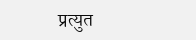प्रत्युत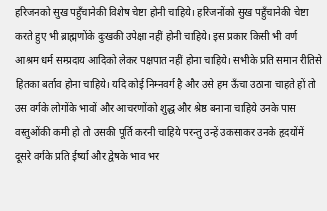हरिजनको सुख पहुँचानेकी विशेष चेष्टा होनी चाहिये। हरिजनोंको सुख पहुँचानेकी चेष्टा करते हुए भी ब्राह्मणोंके दुःखकी उपेक्षा नहीं होनी चाहिये। इस प्रकार किसी भी वर्ण आश्रम धर्म सम्प्रदाय आदिको लेकर पक्षपात नहीं होना चाहिये। सभीके प्रति समान रीतिसे हितका बर्ताव होना चाहिये। यदि कोई निम्नवर्ग है और उसे हम ऊँचा उठाना चाहते हों तो उस वर्गके लोगोंके भावों और आचरणोंको शुद्ध और श्रेष्ठ बनाना चाहिये उनके पास वस्तुओंकी कमी हो तो उसकी पूर्ति करनी चाहिये परन्तु उन्हें उकसाकर उनके हृदयोंमें दूसरे वर्गके प्रति ईर्ष्या और द्वेषके भाव भर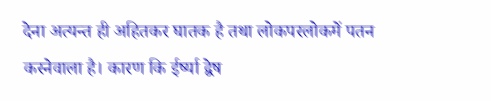देना अत्यन्त ही अहितकर घातक है तथा लोकपरलोकमें पतन करनेवाला है। कारण कि ईर्ष्या द्वेष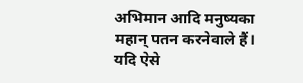अभिमान आदि मनुष्यका महान् पतन करनेवाले हैं। यदि ऐसे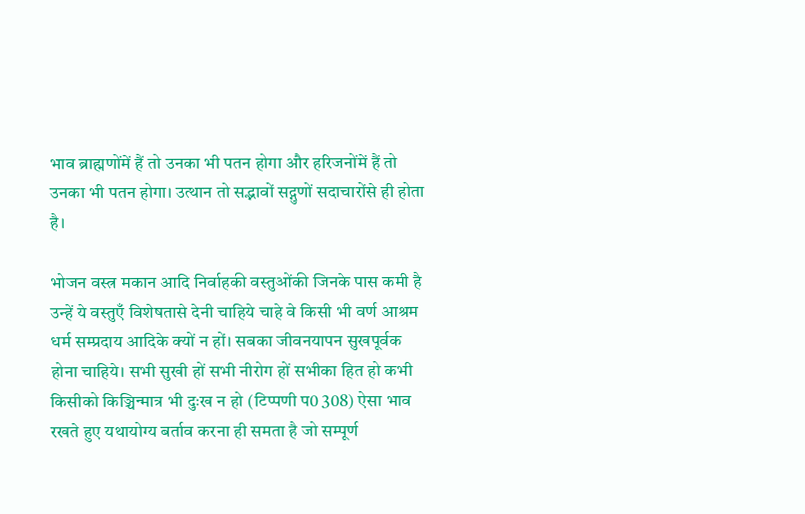भाव ब्राह्मणोंमें हैं तो उनका भी पतन होगा और हरिजनोंमें हैं तो उनका भी पतन होगा। उत्थान तो सद्भावों सद्गुणों सदाचारोंसे ही होता है।

भोजन वस्त्र मकान आदि निर्वाहकी वस्तुओंकी जिनके पास कमी है उन्हें ये वस्तुएँ विशेषतासे देनी चाहिये चाहे वे किसी भी वर्ण आश्रम धर्म सम्प्रदाय आदिके क्यों न हों। सबका जीवनयापन सुखपूर्वक होना चाहिये। सभी सुखी हों सभी नीरोग हों सभीका हित हो कभी किसीको किञ्चिन्मात्र भी दुःख न हो (टिप्पणी प0 308) ऐसा भाव रखते हुए यथायोग्य बर्ताव करना ही समता है जो सम्पूर्ण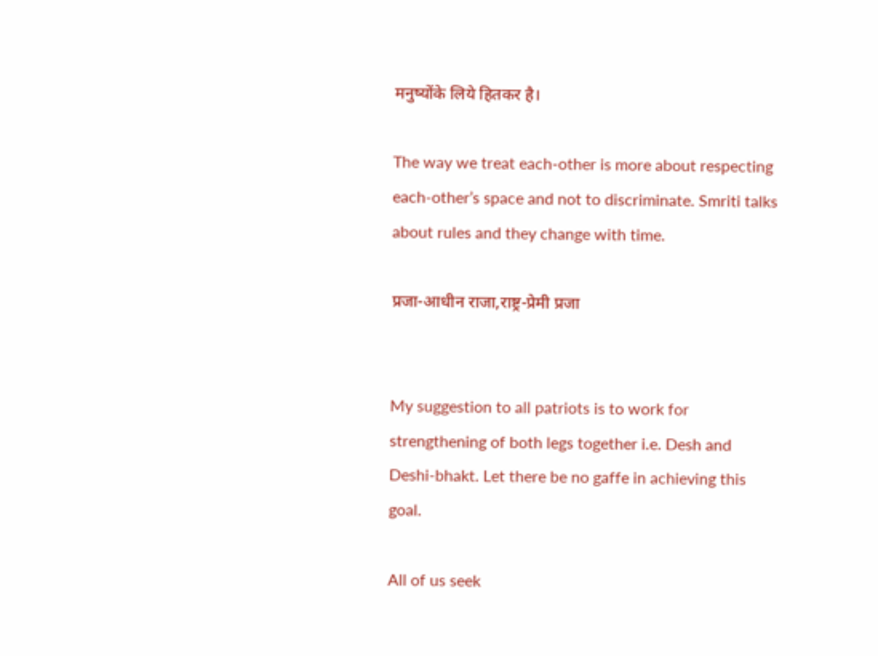मनुष्योंके लिये हितकर है।

The way we treat each-other is more about respecting each-other’s space and not to discriminate. Smriti talks about rules and they change with time.

प्रजा-आधीन राजा,राष्ट्र-प्रेमी प्रजा


My suggestion to all patriots is to work for strengthening of both legs together i.e. Desh and Deshi-bhakt. Let there be no gaffe in achieving this goal.

All of us seek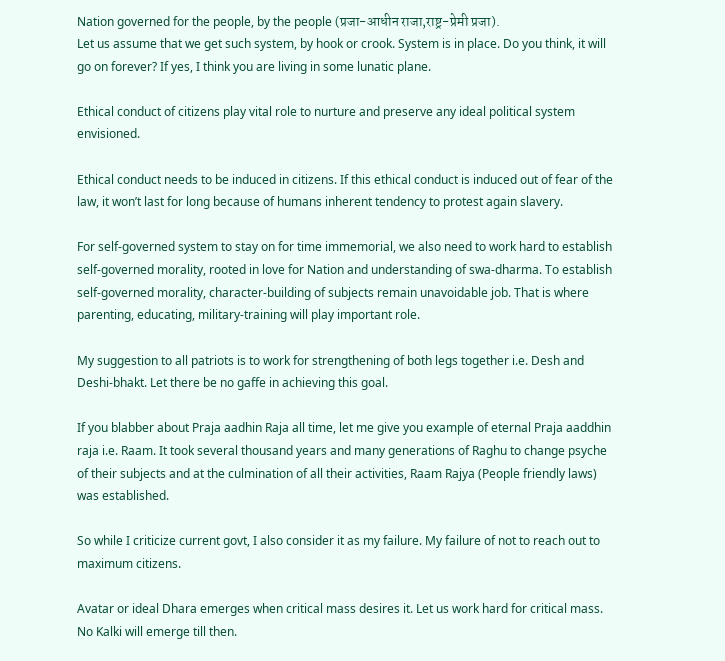Nation governed for the people, by the people (प्रजा-आधीन राजा,राष्ट्र-प्रेमी प्रजा).
Let us assume that we get such system, by hook or crook. System is in place. Do you think, it will go on forever? If yes, I think you are living in some lunatic plane.

Ethical conduct of citizens play vital role to nurture and preserve any ideal political system envisioned.

Ethical conduct needs to be induced in citizens. If this ethical conduct is induced out of fear of the law, it won’t last for long because of humans inherent tendency to protest again slavery.

For self-governed system to stay on for time immemorial, we also need to work hard to establish self-governed morality, rooted in love for Nation and understanding of swa-dharma. To establish self-governed morality, character-building of subjects remain unavoidable job. That is where parenting, educating, military-training will play important role.

My suggestion to all patriots is to work for strengthening of both legs together i.e. Desh and Deshi-bhakt. Let there be no gaffe in achieving this goal.

If you blabber about Praja aadhin Raja all time, let me give you example of eternal Praja aaddhin raja i.e. Raam. It took several thousand years and many generations of Raghu to change psyche of their subjects and at the culmination of all their activities, Raam Rajya (People friendly laws) was established.

So while I criticize current govt, I also consider it as my failure. My failure of not to reach out to maximum citizens.

Avatar or ideal Dhara emerges when critical mass desires it. Let us work hard for critical mass. No Kalki will emerge till then.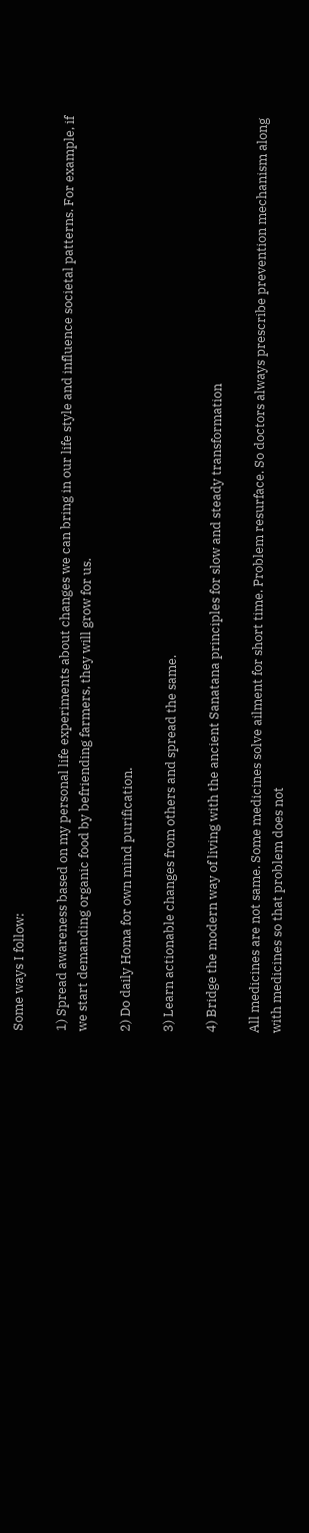Some ways I follow:

1) Spread awareness based on my personal life experiments about changes we can bring in our life style and influence societal patterns. For example, if we start demanding organic food by befriending farmers, they will grow for us.

2) Do daily Homa for own mind purification.

3) Learn actionable changes from others and spread the same.

4) Bridge the modern way of living with the ancient Sanatana principles for slow and steady transformation

All medicines are not same. Some medicines solve ailment for short time. Problem resurface. So doctors always prescribe prevention mechanism along with medicines so that problem does not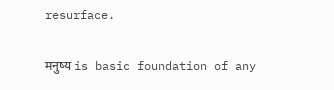resurface.

मनुष्य is basic foundation of any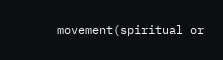movement(spiritual or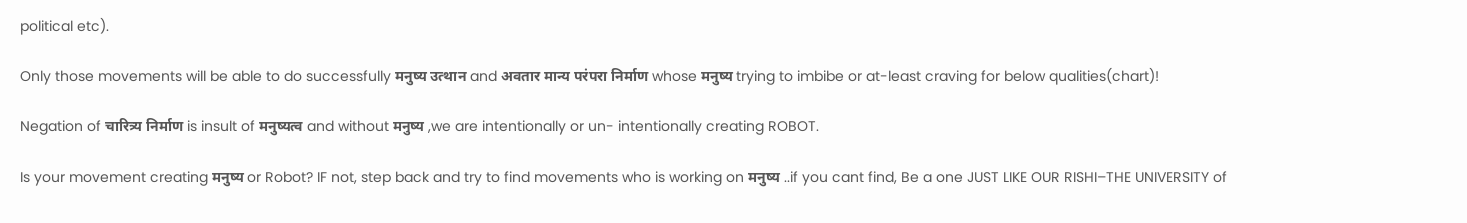political etc).

Only those movements will be able to do successfully मनुष्य उत्थान and अवतार मान्य परंपरा निर्माण whose मनुष्य trying to imbibe or at-least craving for below qualities(chart)!

Negation of चारित्र्य निर्माण is insult of मनुष्यत्व and without मनुष्य ,we are intentionally or un- intentionally creating ROBOT.

Is your movement creating मनुष्य or Robot? IF not, step back and try to find movements who is working on मनुष्य ..if you cant find, Be a one JUST LIKE OUR RISHI–THE UNIVERSITY of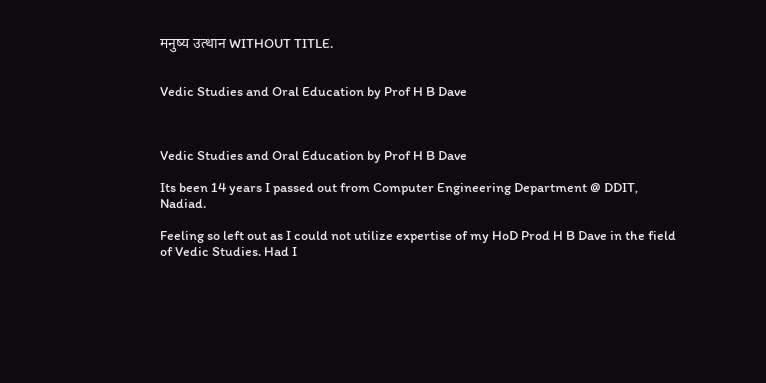मनुष्य उत्थान WITHOUT TITLE.


Vedic Studies and Oral Education by Prof H B Dave



Vedic Studies and Oral Education by Prof H B Dave

Its been 14 years I passed out from Computer Engineering Department @ DDIT, Nadiad.

Feeling so left out as I could not utilize expertise of my HoD Prod H B Dave in the field of Vedic Studies. Had I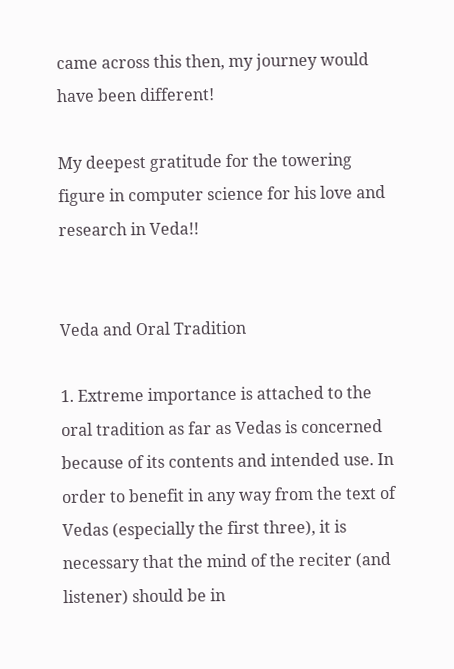came across this then, my journey would have been different!

My deepest gratitude for the towering figure in computer science for his love and research in Veda!!


Veda and Oral Tradition

1. Extreme importance is attached to the oral tradition as far as Vedas is concerned because of its contents and intended use. In order to benefit in any way from the text of Vedas (especially the first three), it is necessary that the mind of the reciter (and listener) should be in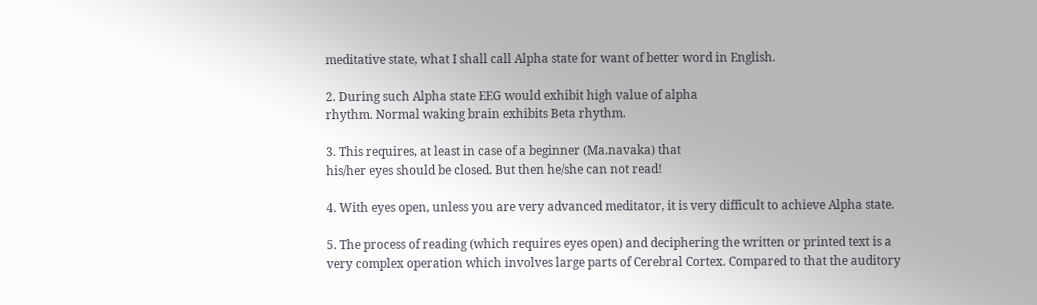meditative state, what I shall call Alpha state for want of better word in English.

2. During such Alpha state EEG would exhibit high value of alpha
rhythm. Normal waking brain exhibits Beta rhythm.

3. This requires, at least in case of a beginner (Ma.navaka) that
his/her eyes should be closed. But then he/she can not read!

4. With eyes open, unless you are very advanced meditator, it is very difficult to achieve Alpha state.

5. The process of reading (which requires eyes open) and deciphering the written or printed text is a very complex operation which involves large parts of Cerebral Cortex. Compared to that the auditory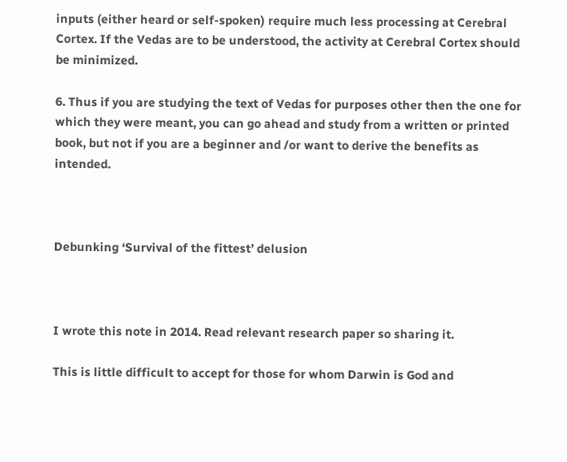inputs (either heard or self-spoken) require much less processing at Cerebral Cortex. If the Vedas are to be understood, the activity at Cerebral Cortex should be minimized.

6. Thus if you are studying the text of Vedas for purposes other then the one for which they were meant, you can go ahead and study from a written or printed book, but not if you are a beginner and /or want to derive the benefits as intended.



Debunking ‘Survival of the fittest’ delusion



I wrote this note in 2014. Read relevant research paper so sharing it.

This is little difficult to accept for those for whom Darwin is God and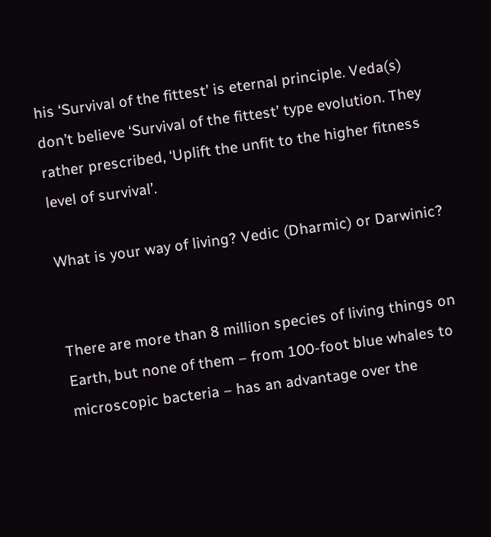his ‘Survival of the fittest’ is eternal principle. Veda(s) don’t believe ‘Survival of the fittest’ type evolution. They rather prescribed, ‘Uplift the unfit to the higher fitness level of survival’.

What is your way of living? Vedic (Dharmic) or Darwinic?


There are more than 8 million species of living things on Earth, but none of them – from 100-foot blue whales to microscopic bacteria – has an advantage over the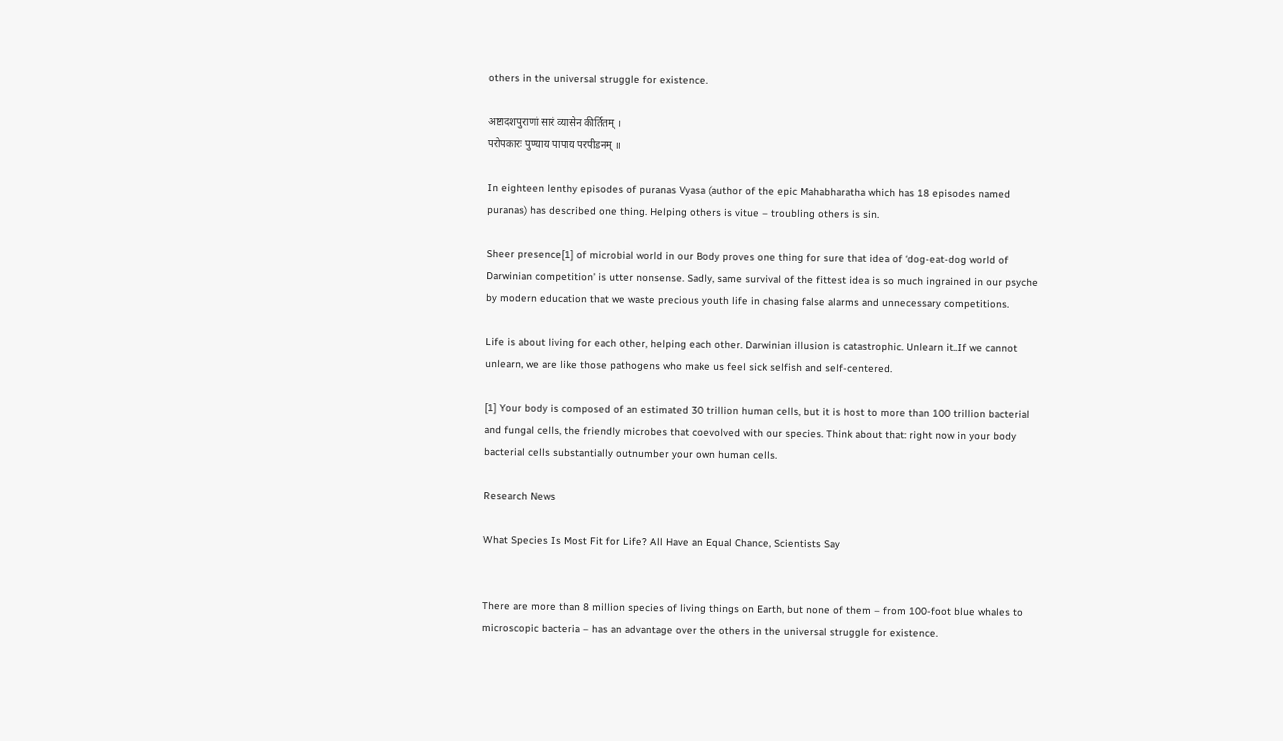others in the universal struggle for existence.

अष्टादशपुराणां सारं व्यासेन कीर्तितम् ।
परोपकारः पुण्याय पापाय परपीडनम् ॥

In eighteen lenthy episodes of puranas Vyasa (author of the epic Mahabharatha which has 18 episodes named puranas) has described one thing. Helping others is vitue – troubling others is sin.

Sheer presence[1] of microbial world in our Body proves one thing for sure that idea of ‘dog-eat-dog world of Darwinian competition’ is utter nonsense. Sadly, same survival of the fittest idea is so much ingrained in our psyche by modern education that we waste precious youth life in chasing false alarms and unnecessary competitions.

Life is about living for each other, helping each other. Darwinian illusion is catastrophic. Unlearn it..If we cannot unlearn, we are like those pathogens who make us feel sick selfish and self-centered.

[1] Your body is composed of an estimated 30 trillion human cells, but it is host to more than 100 trillion bacterial and fungal cells, the friendly microbes that coevolved with our species. Think about that: right now in your body bacterial cells substantially outnumber your own human cells.

Research News

What Species Is Most Fit for Life? All Have an Equal Chance, Scientists Say


There are more than 8 million species of living things on Earth, but none of them – from 100-foot blue whales to microscopic bacteria – has an advantage over the others in the universal struggle for existence.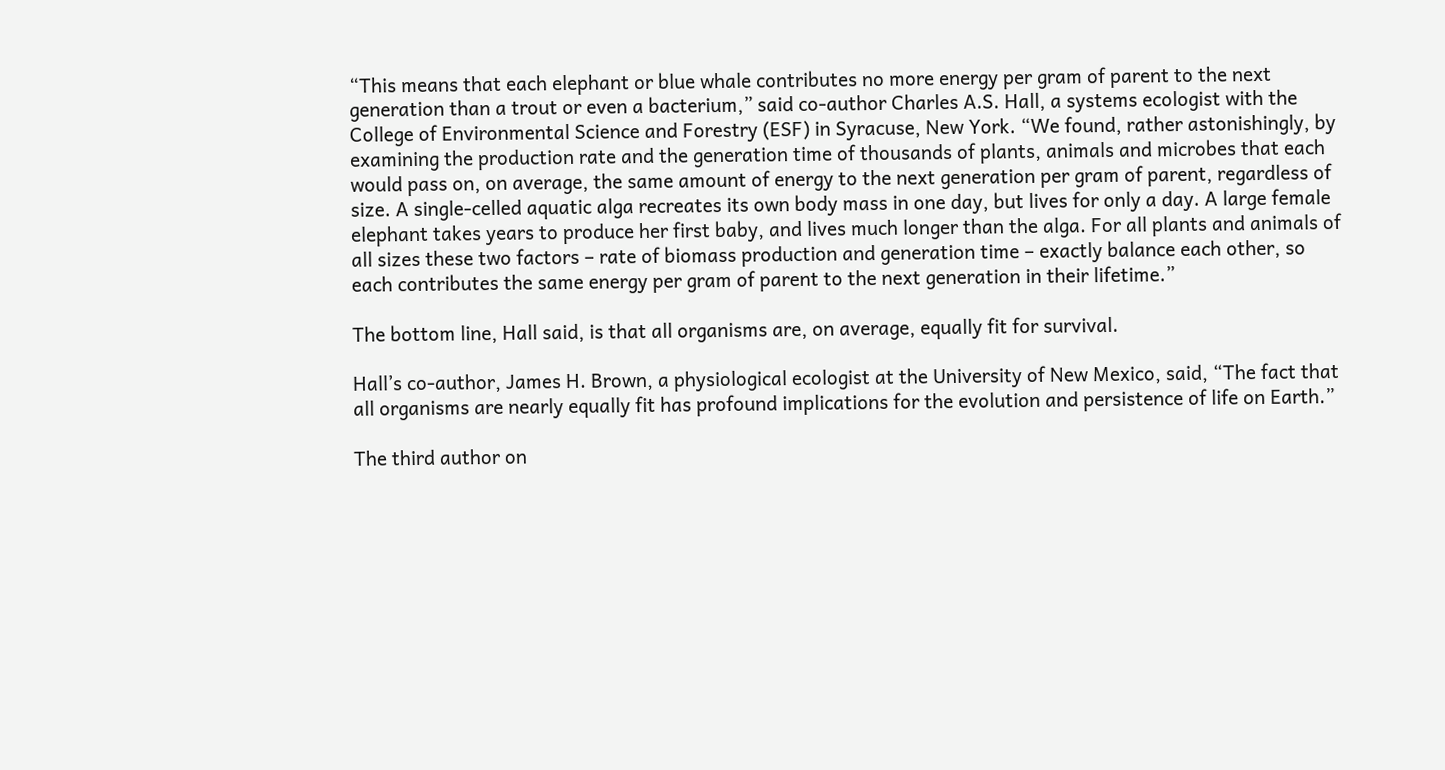“This means that each elephant or blue whale contributes no more energy per gram of parent to the next generation than a trout or even a bacterium,” said co-author Charles A.S. Hall, a systems ecologist with the College of Environmental Science and Forestry (ESF) in Syracuse, New York. “We found, rather astonishingly, by examining the production rate and the generation time of thousands of plants, animals and microbes that each would pass on, on average, the same amount of energy to the next generation per gram of parent, regardless of size. A single-celled aquatic alga recreates its own body mass in one day, but lives for only a day. A large female elephant takes years to produce her first baby, and lives much longer than the alga. For all plants and animals of all sizes these two factors – rate of biomass production and generation time – exactly balance each other, so each contributes the same energy per gram of parent to the next generation in their lifetime.”

The bottom line, Hall said, is that all organisms are, on average, equally fit for survival.

Hall’s co-author, James H. Brown, a physiological ecologist at the University of New Mexico, said, “The fact that all organisms are nearly equally fit has profound implications for the evolution and persistence of life on Earth.”

The third author on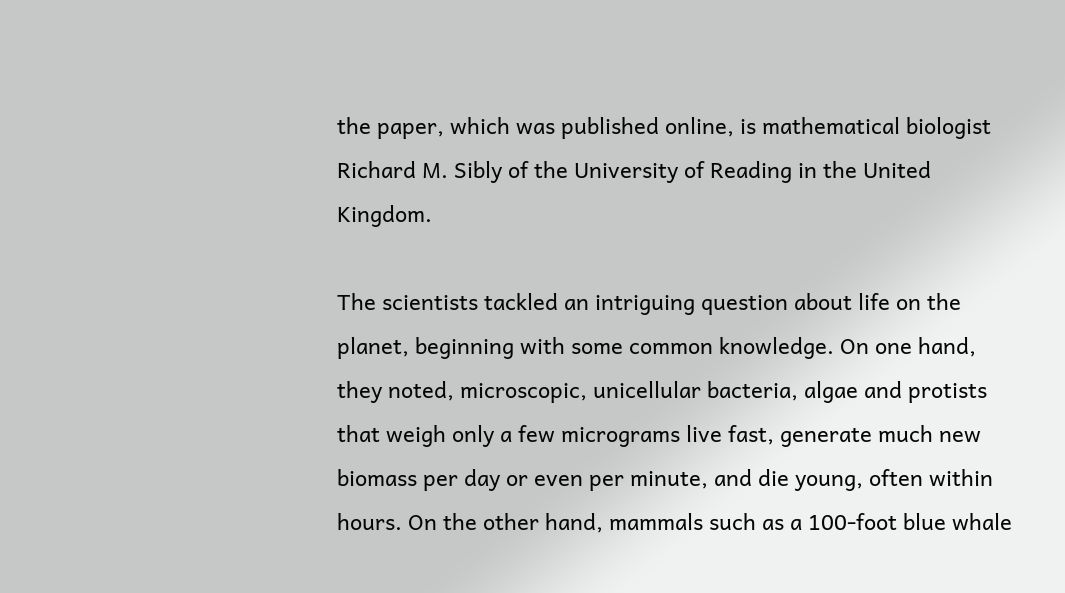the paper, which was published online, is mathematical biologist Richard M. Sibly of the University of Reading in the United Kingdom.

The scientists tackled an intriguing question about life on the planet, beginning with some common knowledge. On one hand, they noted, microscopic, unicellular bacteria, algae and protists that weigh only a few micrograms live fast, generate much new biomass per day or even per minute, and die young, often within hours. On the other hand, mammals such as a 100-foot blue whale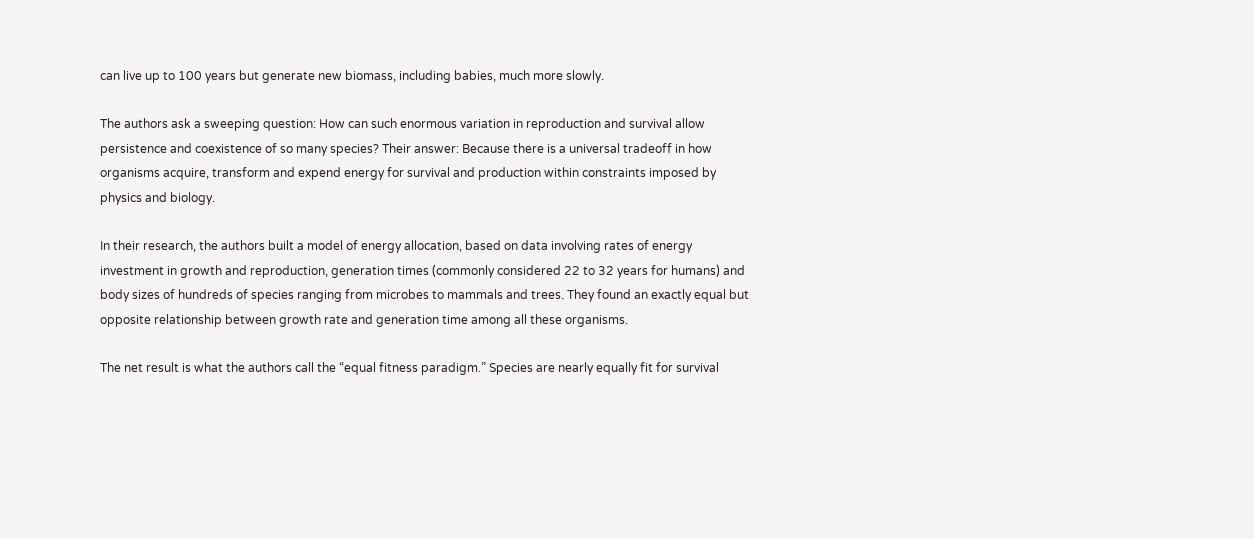can live up to 100 years but generate new biomass, including babies, much more slowly.

The authors ask a sweeping question: How can such enormous variation in reproduction and survival allow persistence and coexistence of so many species? Their answer: Because there is a universal tradeoff in how organisms acquire, transform and expend energy for survival and production within constraints imposed by physics and biology.

In their research, the authors built a model of energy allocation, based on data involving rates of energy investment in growth and reproduction, generation times (commonly considered 22 to 32 years for humans) and body sizes of hundreds of species ranging from microbes to mammals and trees. They found an exactly equal but opposite relationship between growth rate and generation time among all these organisms.

The net result is what the authors call the “equal fitness paradigm.” Species are nearly equally fit for survival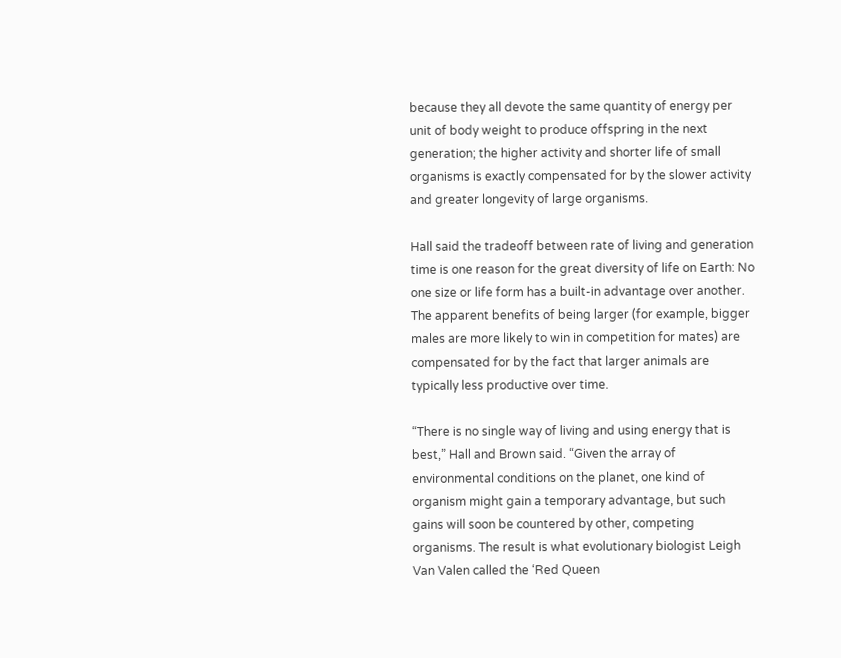because they all devote the same quantity of energy per unit of body weight to produce offspring in the next generation; the higher activity and shorter life of small organisms is exactly compensated for by the slower activity and greater longevity of large organisms.

Hall said the tradeoff between rate of living and generation time is one reason for the great diversity of life on Earth: No one size or life form has a built-in advantage over another. The apparent benefits of being larger (for example, bigger males are more likely to win in competition for mates) are compensated for by the fact that larger animals are typically less productive over time.

“There is no single way of living and using energy that is best,” Hall and Brown said. “Given the array of environmental conditions on the planet, one kind of organism might gain a temporary advantage, but such gains will soon be countered by other, competing organisms. The result is what evolutionary biologist Leigh Van Valen called the ‘Red Queen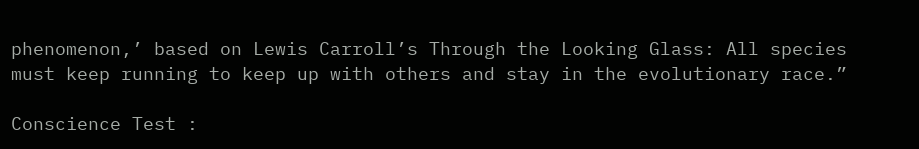phenomenon,’ based on Lewis Carroll’s Through the Looking Glass: All species must keep running to keep up with others and stay in the evolutionary race.”

Conscience Test :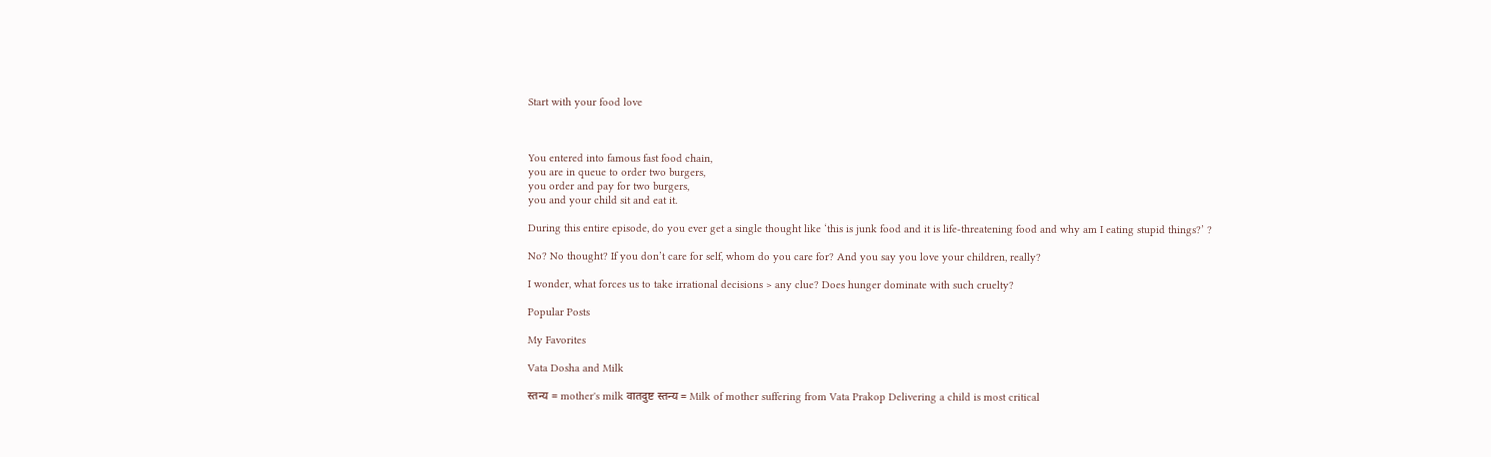Start with your food love



You entered into famous fast food chain,
you are in queue to order two burgers,
you order and pay for two burgers,
you and your child sit and eat it.

During this entire episode, do you ever get a single thought like ‘this is junk food and it is life-threatening food and why am I eating stupid things?’ ?

No? No thought? If you don’t care for self, whom do you care for? And you say you love your children, really?

I wonder, what forces us to take irrational decisions > any clue? Does hunger dominate with such cruelty?

Popular Posts

My Favorites

Vata Dosha and Milk

स्तन्य = mother's milk वातदुष्ट स्तन्य = Milk of mother suffering from Vata Prakop Delivering a child is most critical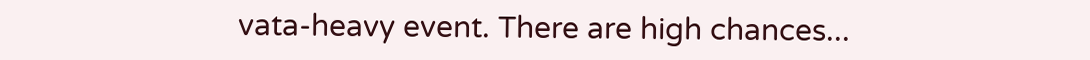vata-heavy event. There are high chances...